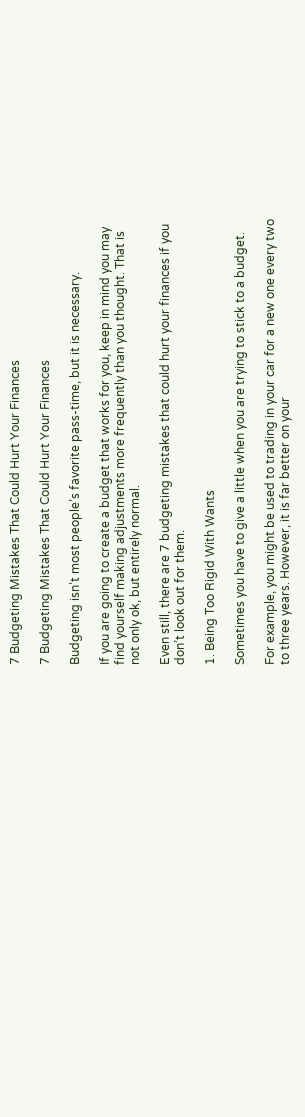7 Budgeting Mistakes That Could Hurt Your Finances

7 Budgeting Mistakes That Could Hurt Your Finances

Budgeting isn’t most people’s favorite pass-time, but it is necessary.

If you are going to create a budget that works for you, keep in mind you may find yourself making adjustments more frequently than you thought. That is not only ok, but entirely normal.

Even still, there are 7 budgeting mistakes that could hurt your finances if you don’t look out for them.

1. Being Too Rigid With Wants

Sometimes you have to give a little when you are trying to stick to a budget.

For example, you might be used to trading in your car for a new one every two to three years. However, it is far better on your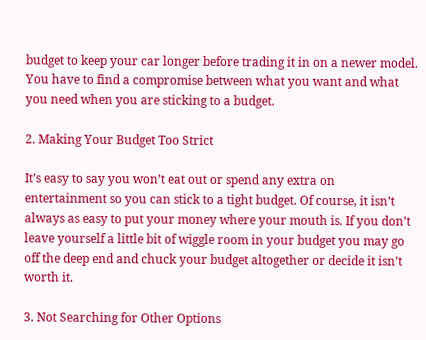budget to keep your car longer before trading it in on a newer model. You have to find a compromise between what you want and what you need when you are sticking to a budget.

2. Making Your Budget Too Strict

It’s easy to say you won’t eat out or spend any extra on entertainment so you can stick to a tight budget. Of course, it isn’t always as easy to put your money where your mouth is. If you don’t leave yourself a little bit of wiggle room in your budget you may go off the deep end and chuck your budget altogether or decide it isn’t worth it.

3. Not Searching for Other Options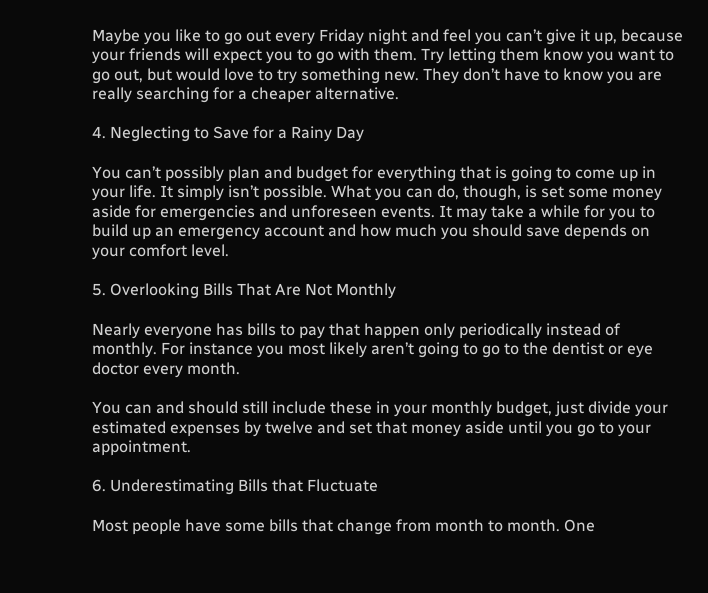Maybe you like to go out every Friday night and feel you can’t give it up, because your friends will expect you to go with them. Try letting them know you want to go out, but would love to try something new. They don’t have to know you are really searching for a cheaper alternative.

4. Neglecting to Save for a Rainy Day

You can’t possibly plan and budget for everything that is going to come up in your life. It simply isn’t possible. What you can do, though, is set some money aside for emergencies and unforeseen events. It may take a while for you to build up an emergency account and how much you should save depends on your comfort level.

5. Overlooking Bills That Are Not Monthly

Nearly everyone has bills to pay that happen only periodically instead of monthly. For instance you most likely aren’t going to go to the dentist or eye doctor every month.

You can and should still include these in your monthly budget, just divide your estimated expenses by twelve and set that money aside until you go to your appointment.

6. Underestimating Bills that Fluctuate

Most people have some bills that change from month to month. One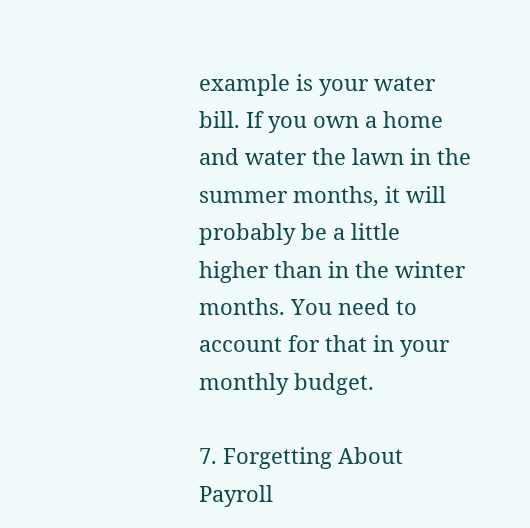example is your water bill. If you own a home and water the lawn in the summer months, it will probably be a little higher than in the winter months. You need to account for that in your monthly budget.

7. Forgetting About Payroll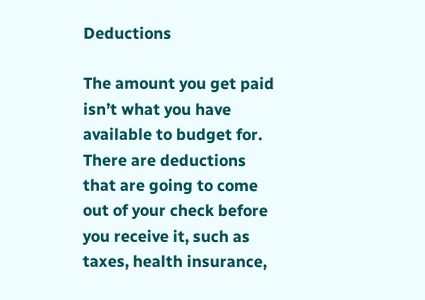Deductions

The amount you get paid isn’t what you have available to budget for. There are deductions that are going to come out of your check before you receive it, such as taxes, health insurance,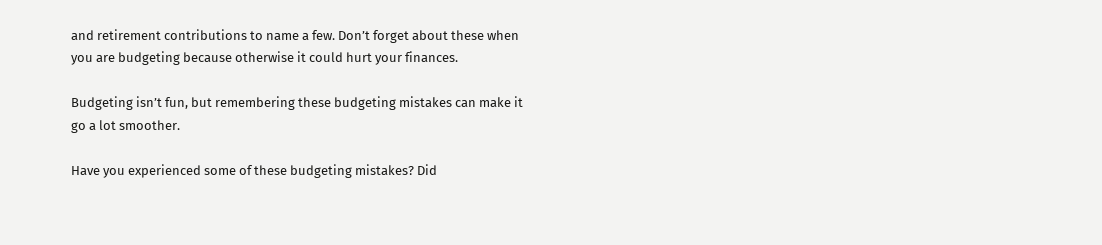and retirement contributions to name a few. Don’t forget about these when you are budgeting because otherwise it could hurt your finances.

Budgeting isn’t fun, but remembering these budgeting mistakes can make it go a lot smoother.

Have you experienced some of these budgeting mistakes? Did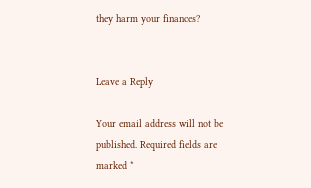they harm your finances?


Leave a Reply

Your email address will not be published. Required fields are marked *